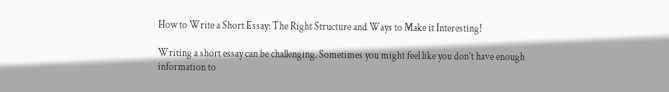How to Write a Short Essay: The Right Structure and Ways to Make it Interesting!

Writing a short essay can be challenging. Sometimes you might feel like you don’t have enough information to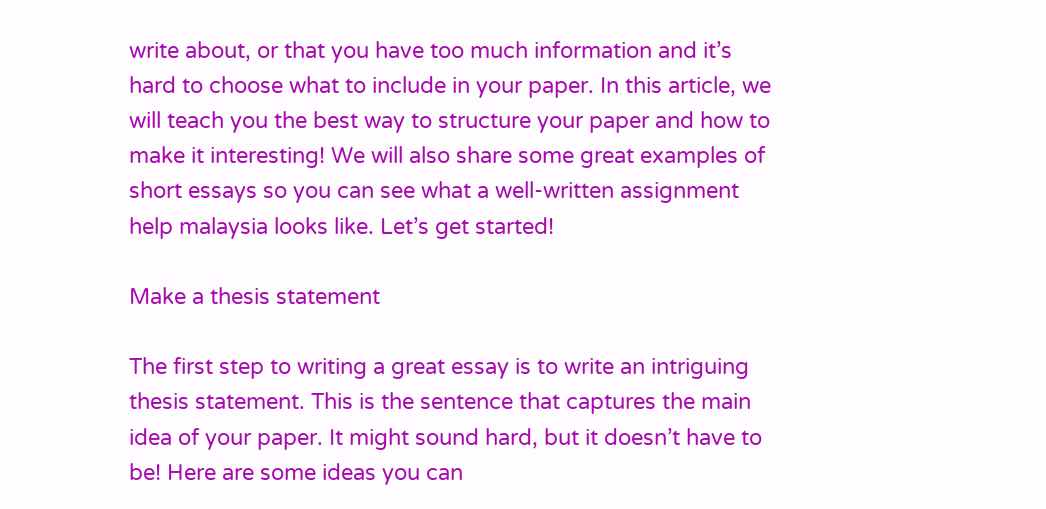write about, or that you have too much information and it’s hard to choose what to include in your paper. In this article, we will teach you the best way to structure your paper and how to make it interesting! We will also share some great examples of short essays so you can see what a well-written assignment help malaysia looks like. Let’s get started!

Make a thesis statement

The first step to writing a great essay is to write an intriguing thesis statement. This is the sentence that captures the main idea of your paper. It might sound hard, but it doesn’t have to be! Here are some ideas you can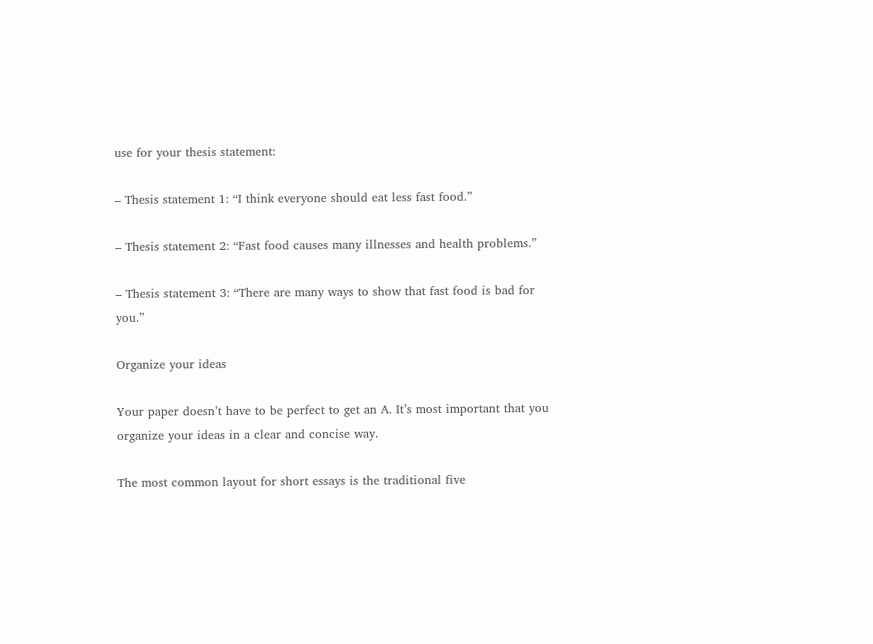use for your thesis statement:

– Thesis statement 1: “I think everyone should eat less fast food.”

– Thesis statement 2: “Fast food causes many illnesses and health problems.”

– Thesis statement 3: “There are many ways to show that fast food is bad for you.”

Organize your ideas

Your paper doesn’t have to be perfect to get an A. It’s most important that you organize your ideas in a clear and concise way.

The most common layout for short essays is the traditional five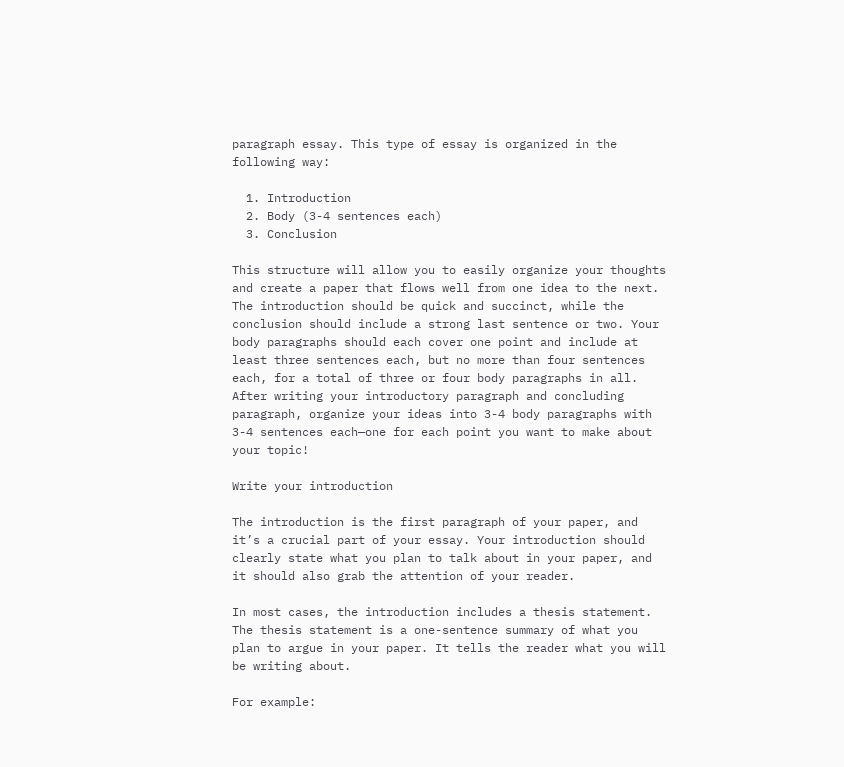paragraph essay. This type of essay is organized in the following way:

  1. Introduction
  2. Body (3-4 sentences each)
  3. Conclusion

This structure will allow you to easily organize your thoughts and create a paper that flows well from one idea to the next. The introduction should be quick and succinct, while the conclusion should include a strong last sentence or two. Your body paragraphs should each cover one point and include at least three sentences each, but no more than four sentences each, for a total of three or four body paragraphs in all. After writing your introductory paragraph and concluding paragraph, organize your ideas into 3-4 body paragraphs with 3-4 sentences each—one for each point you want to make about your topic!

Write your introduction

The introduction is the first paragraph of your paper, and it’s a crucial part of your essay. Your introduction should clearly state what you plan to talk about in your paper, and it should also grab the attention of your reader.

In most cases, the introduction includes a thesis statement. The thesis statement is a one-sentence summary of what you plan to argue in your paper. It tells the reader what you will be writing about.

For example: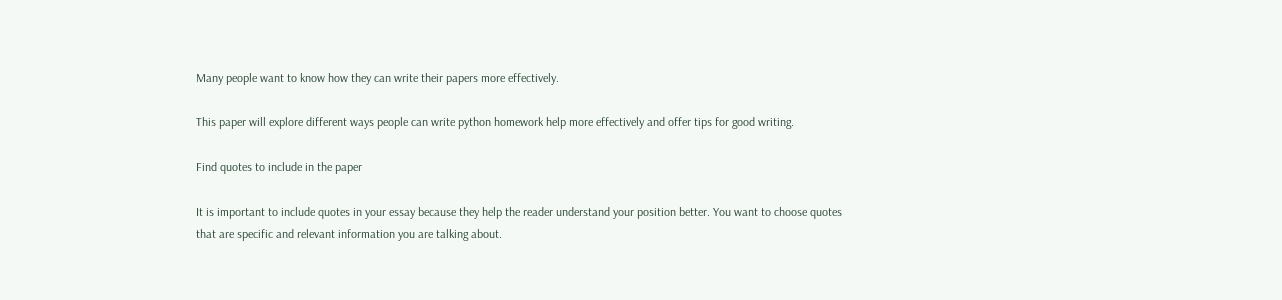Many people want to know how they can write their papers more effectively.

This paper will explore different ways people can write python homework help more effectively and offer tips for good writing.

Find quotes to include in the paper

It is important to include quotes in your essay because they help the reader understand your position better. You want to choose quotes that are specific and relevant information you are talking about.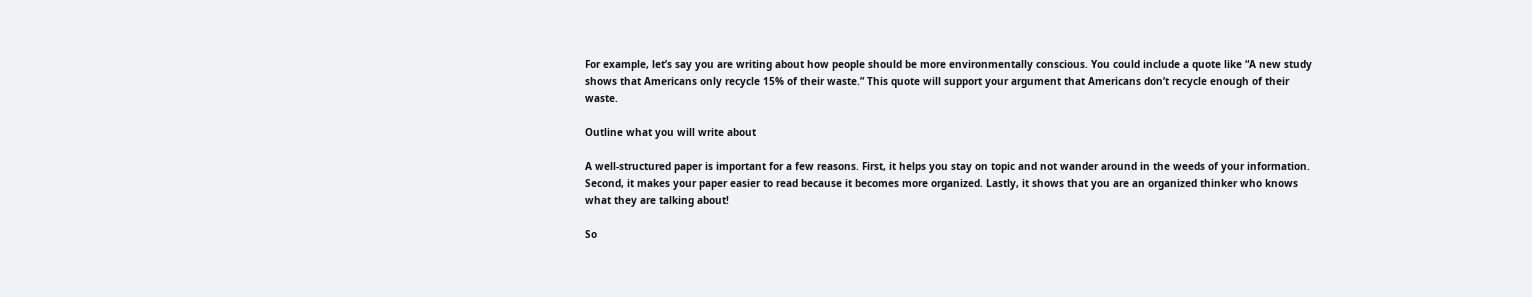For example, let’s say you are writing about how people should be more environmentally conscious. You could include a quote like “A new study shows that Americans only recycle 15% of their waste.” This quote will support your argument that Americans don’t recycle enough of their waste.

Outline what you will write about

A well-structured paper is important for a few reasons. First, it helps you stay on topic and not wander around in the weeds of your information. Second, it makes your paper easier to read because it becomes more organized. Lastly, it shows that you are an organized thinker who knows what they are talking about!

So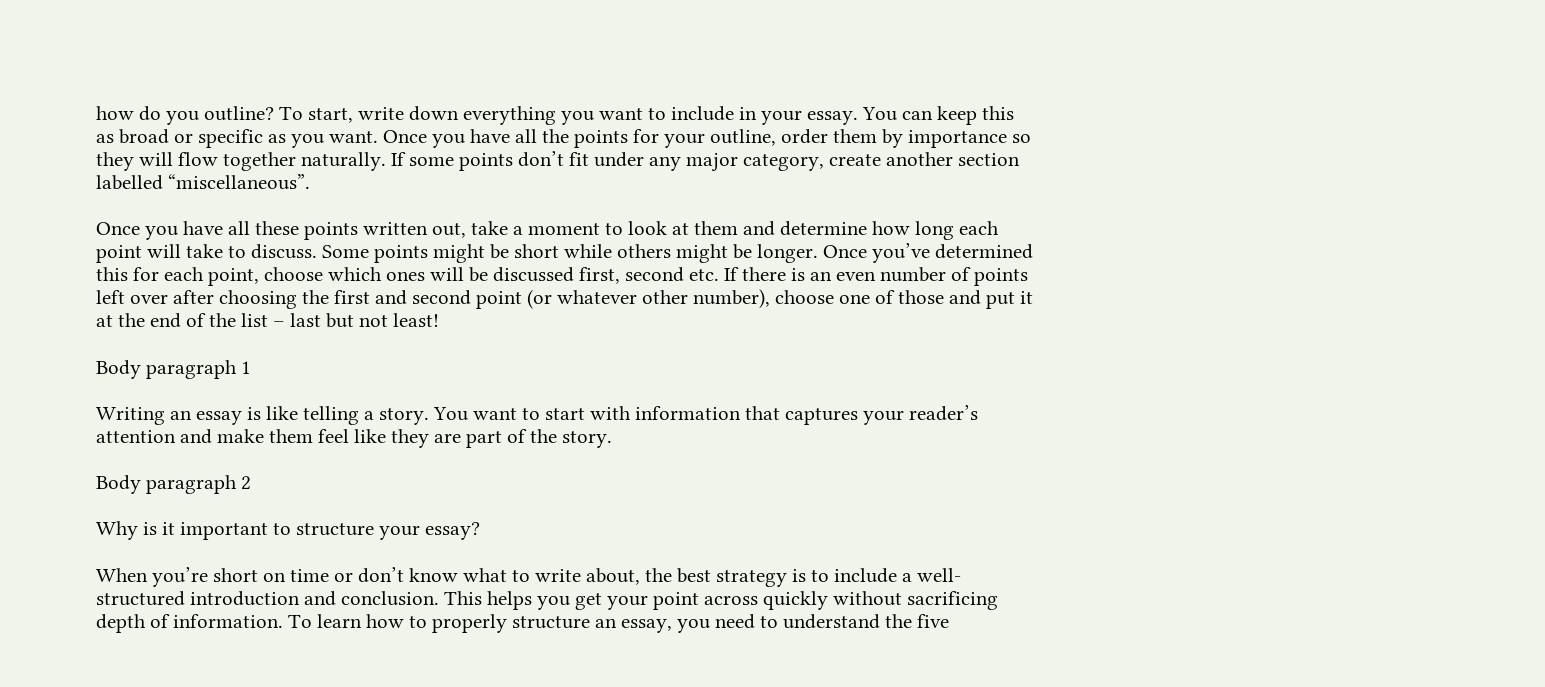how do you outline? To start, write down everything you want to include in your essay. You can keep this as broad or specific as you want. Once you have all the points for your outline, order them by importance so they will flow together naturally. If some points don’t fit under any major category, create another section labelled “miscellaneous”.

Once you have all these points written out, take a moment to look at them and determine how long each point will take to discuss. Some points might be short while others might be longer. Once you’ve determined this for each point, choose which ones will be discussed first, second etc. If there is an even number of points left over after choosing the first and second point (or whatever other number), choose one of those and put it at the end of the list – last but not least!

Body paragraph 1

Writing an essay is like telling a story. You want to start with information that captures your reader’s attention and make them feel like they are part of the story.

Body paragraph 2

Why is it important to structure your essay?

When you’re short on time or don’t know what to write about, the best strategy is to include a well-structured introduction and conclusion. This helps you get your point across quickly without sacrificing depth of information. To learn how to properly structure an essay, you need to understand the five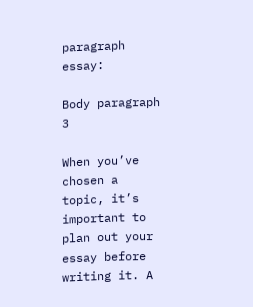paragraph essay:

Body paragraph 3

When you’ve chosen a topic, it’s important to plan out your essay before writing it. A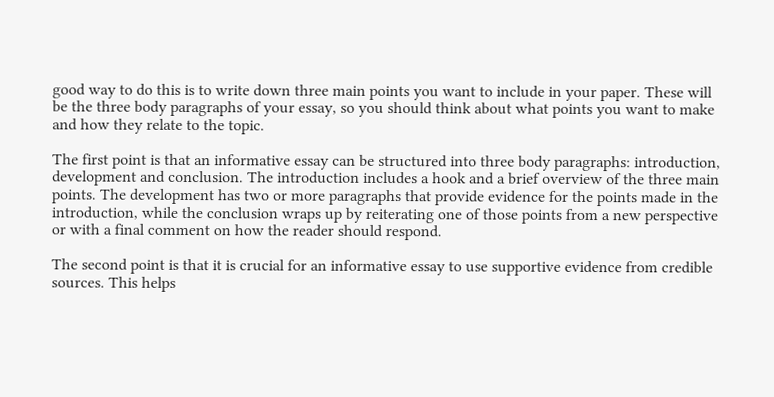good way to do this is to write down three main points you want to include in your paper. These will be the three body paragraphs of your essay, so you should think about what points you want to make and how they relate to the topic.

The first point is that an informative essay can be structured into three body paragraphs: introduction, development and conclusion. The introduction includes a hook and a brief overview of the three main points. The development has two or more paragraphs that provide evidence for the points made in the introduction, while the conclusion wraps up by reiterating one of those points from a new perspective or with a final comment on how the reader should respond.

The second point is that it is crucial for an informative essay to use supportive evidence from credible sources. This helps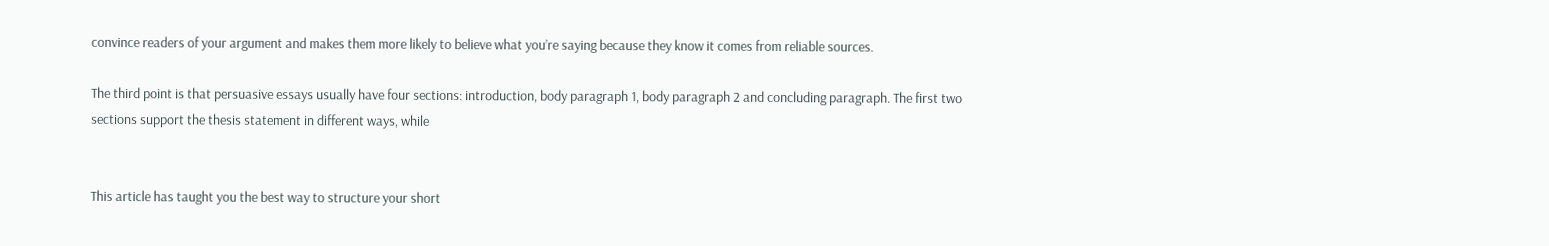convince readers of your argument and makes them more likely to believe what you’re saying because they know it comes from reliable sources.

The third point is that persuasive essays usually have four sections: introduction, body paragraph 1, body paragraph 2 and concluding paragraph. The first two sections support the thesis statement in different ways, while


This article has taught you the best way to structure your short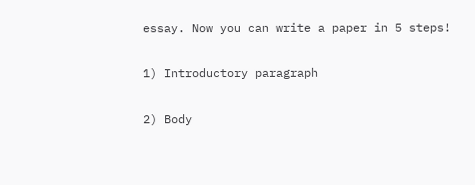essay. Now you can write a paper in 5 steps!

1) Introductory paragraph

2) Body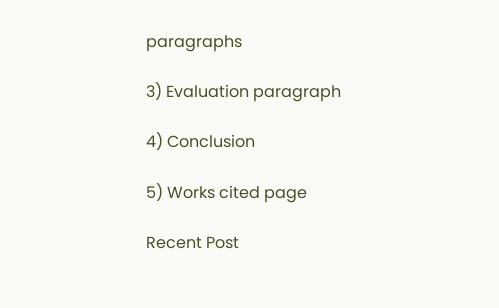paragraphs

3) Evaluation paragraph

4) Conclusion

5) Works cited page

Recent Post